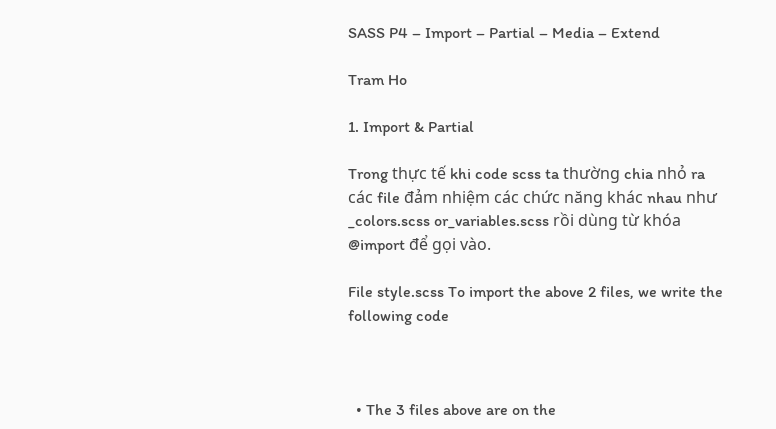SASS P4 – Import – Partial – Media – Extend

Tram Ho

1. Import & Partial

Trong thực tế khi code scss ta thường chia nhỏ ra các file đảm nhiệm các chức năng khác nhau như _colors.scss or_variables.scss rồi dùng từ khóa @import để gọi vào.

File style.scss To import the above 2 files, we write the following code



  • The 3 files above are on the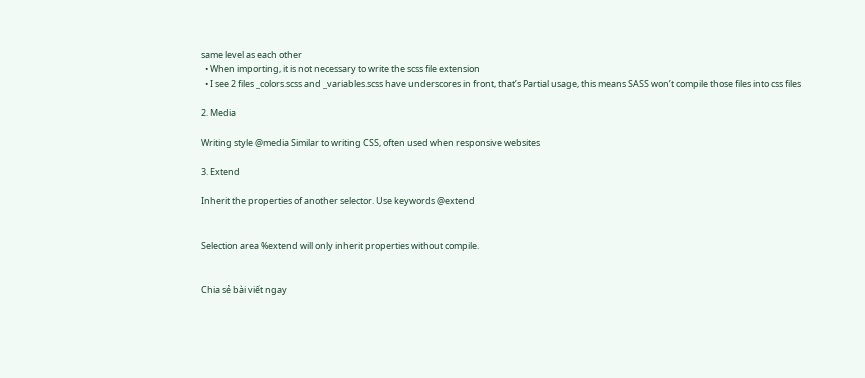same level as each other
  • When importing, it is not necessary to write the scss file extension
  • I see 2 files _colors.scss and _variables.scss have underscores in front, that’s Partial usage, this means SASS won’t compile those files into css files

2. Media

Writing style @media Similar to writing CSS, often used when responsive websites

3. Extend

Inherit the properties of another selector. Use keywords @extend


Selection area %extend will only inherit properties without compile.


Chia sẻ bài viết ngay